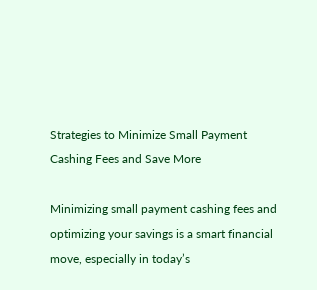Strategies to Minimize Small Payment Cashing Fees and Save More

Minimizing small payment cashing fees and optimizing your savings is a smart financial move, especially in today’s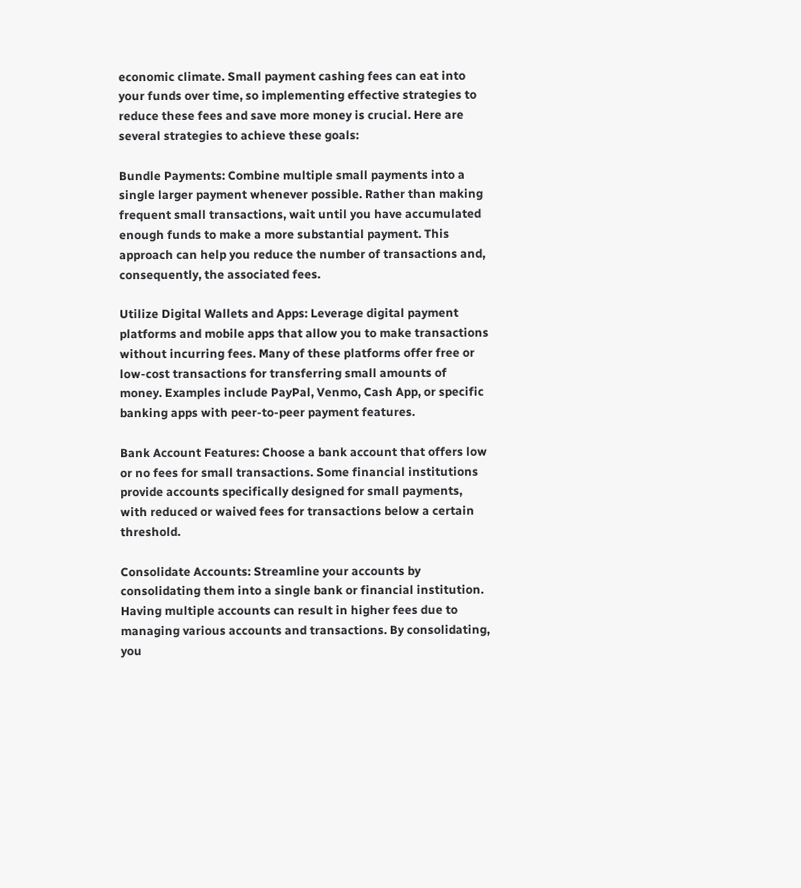economic climate. Small payment cashing fees can eat into your funds over time, so implementing effective strategies to reduce these fees and save more money is crucial. Here are several strategies to achieve these goals:

Bundle Payments: Combine multiple small payments into a single larger payment whenever possible. Rather than making frequent small transactions, wait until you have accumulated enough funds to make a more substantial payment. This approach can help you reduce the number of transactions and, consequently, the associated fees.

Utilize Digital Wallets and Apps: Leverage digital payment platforms and mobile apps that allow you to make transactions without incurring fees. Many of these platforms offer free or low-cost transactions for transferring small amounts of money. Examples include PayPal, Venmo, Cash App, or specific banking apps with peer-to-peer payment features.

Bank Account Features: Choose a bank account that offers low or no fees for small transactions. Some financial institutions provide accounts specifically designed for small payments, with reduced or waived fees for transactions below a certain threshold.

Consolidate Accounts: Streamline your accounts by consolidating them into a single bank or financial institution. Having multiple accounts can result in higher fees due to managing various accounts and transactions. By consolidating, you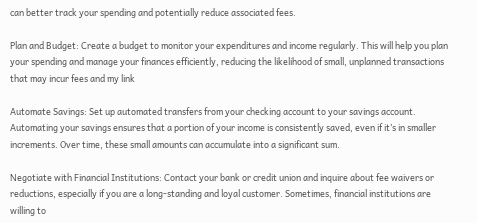can better track your spending and potentially reduce associated fees.

Plan and Budget: Create a budget to monitor your expenditures and income regularly. This will help you plan your spending and manage your finances efficiently, reducing the likelihood of small, unplanned transactions that may incur fees and my link

Automate Savings: Set up automated transfers from your checking account to your savings account. Automating your savings ensures that a portion of your income is consistently saved, even if it’s in smaller increments. Over time, these small amounts can accumulate into a significant sum.

Negotiate with Financial Institutions: Contact your bank or credit union and inquire about fee waivers or reductions, especially if you are a long-standing and loyal customer. Sometimes, financial institutions are willing to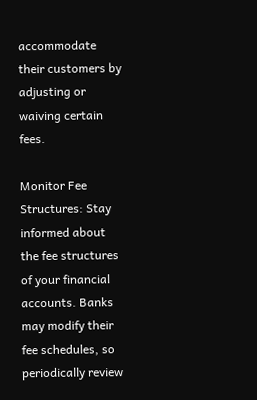accommodate their customers by adjusting or waiving certain fees.

Monitor Fee Structures: Stay informed about the fee structures of your financial accounts. Banks may modify their fee schedules, so periodically review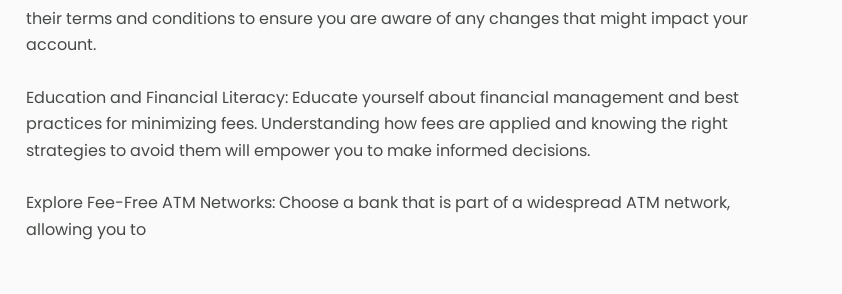their terms and conditions to ensure you are aware of any changes that might impact your account.

Education and Financial Literacy: Educate yourself about financial management and best practices for minimizing fees. Understanding how fees are applied and knowing the right strategies to avoid them will empower you to make informed decisions.

Explore Fee-Free ATM Networks: Choose a bank that is part of a widespread ATM network, allowing you to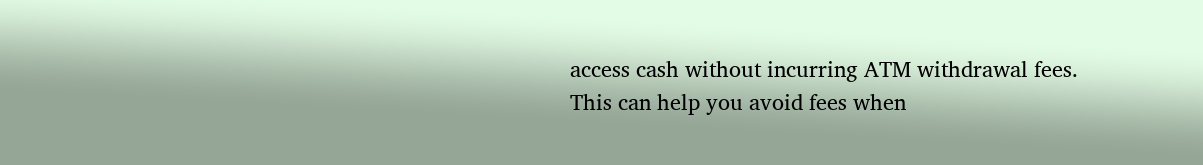access cash without incurring ATM withdrawal fees. This can help you avoid fees when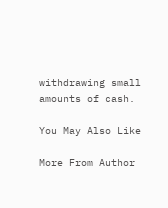withdrawing small amounts of cash.

You May Also Like

More From Author